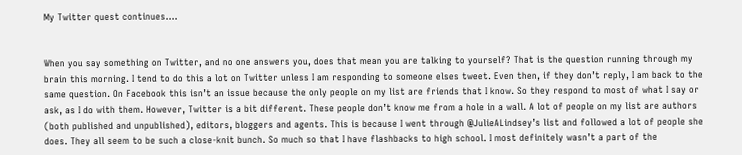My Twitter quest continues….


When you say something on Twitter, and no one answers you, does that mean you are talking to yourself? That is the question running through my brain this morning. I tend to do this a lot on Twitter unless I am responding to someone elses tweet. Even then, if they don’t reply, I am back to the same question. On Facebook this isn’t an issue because the only people on my list are friends that I know. So they respond to most of what I say or ask, as I do with them. However, Twitter is a bit different. These people don’t know me from a hole in a wall. A lot of people on my list are authors (both published and unpublished), editors, bloggers and agents. This is because I went through @JulieALindsey’s list and followed a lot of people she does. They all seem to be such a close-knit bunch. So much so that I have flashbacks to high school. I most definitely wasn’t a part of the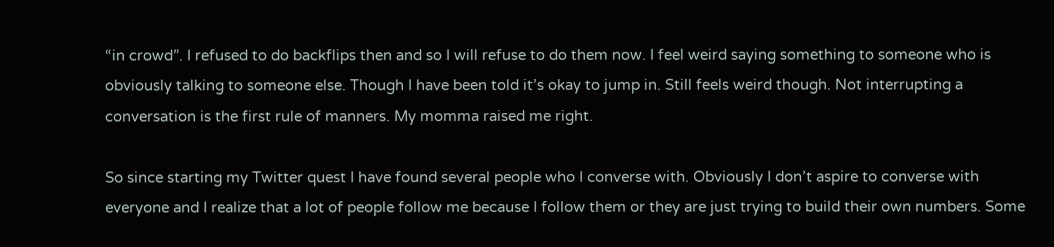“in crowd”. I refused to do backflips then and so I will refuse to do them now. I feel weird saying something to someone who is obviously talking to someone else. Though I have been told it’s okay to jump in. Still feels weird though. Not interrupting a conversation is the first rule of manners. My momma raised me right.

So since starting my Twitter quest I have found several people who I converse with. Obviously I don’t aspire to converse with everyone and I realize that a lot of people follow me because I follow them or they are just trying to build their own numbers. Some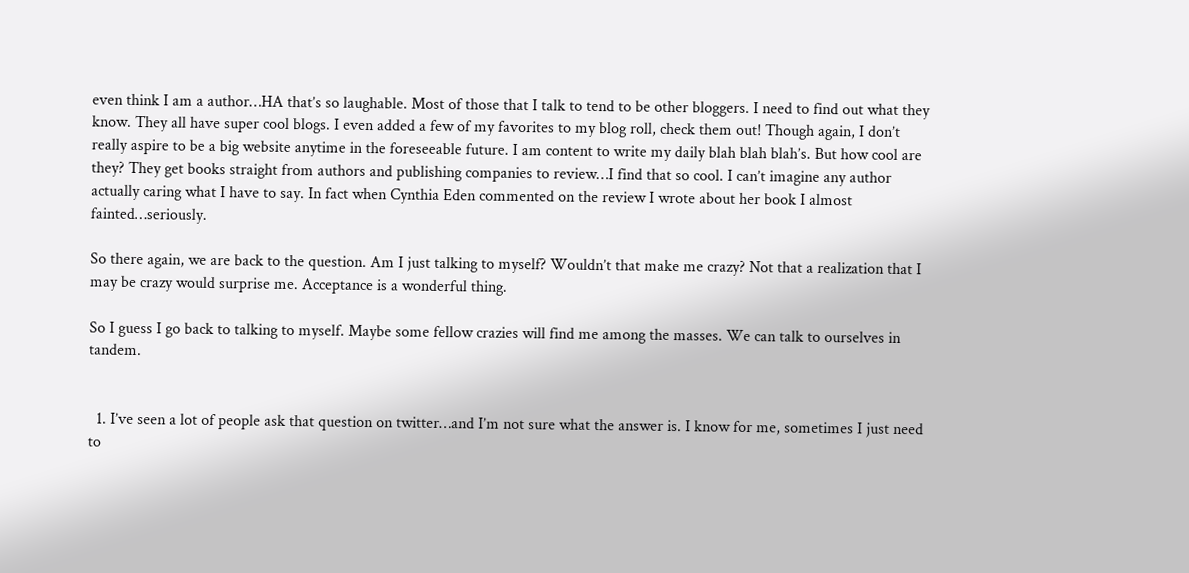even think I am a author…HA that’s so laughable. Most of those that I talk to tend to be other bloggers. I need to find out what they know. They all have super cool blogs. I even added a few of my favorites to my blog roll, check them out! Though again, I don’t really aspire to be a big website anytime in the foreseeable future. I am content to write my daily blah blah blah’s. But how cool are they? They get books straight from authors and publishing companies to review…I find that so cool. I can’t imagine any author actually caring what I have to say. In fact when Cynthia Eden commented on the review I wrote about her book I almost fainted…seriously.

So there again, we are back to the question. Am I just talking to myself? Wouldn’t that make me crazy? Not that a realization that I may be crazy would surprise me. Acceptance is a wonderful thing.

So I guess I go back to talking to myself. Maybe some fellow crazies will find me among the masses. We can talk to ourselves in tandem.


  1. I’ve seen a lot of people ask that question on twitter…and I’m not sure what the answer is. I know for me, sometimes I just need to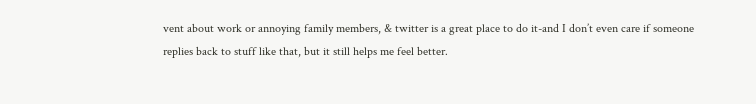vent about work or annoying family members, & twitter is a great place to do it-and I don’t even care if someone replies back to stuff like that, but it still helps me feel better.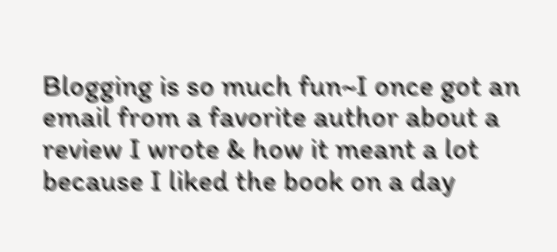Blogging is so much fun~I once got an email from a favorite author about a review I wrote & how it meant a lot because I liked the book on a day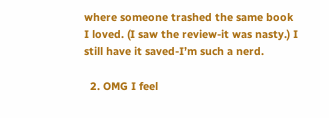where someone trashed the same book I loved. (I saw the review-it was nasty.) I still have it saved-I’m such a nerd.

  2. OMG I feel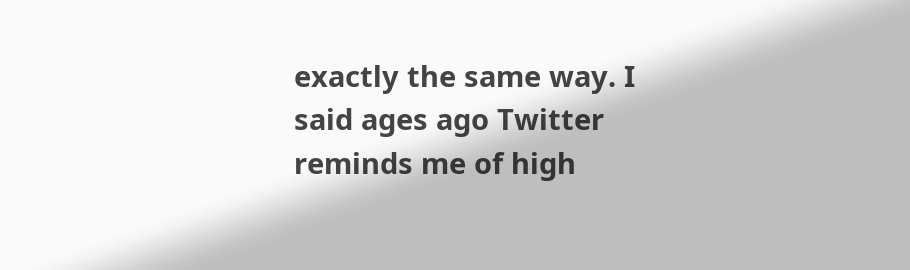exactly the same way. I said ages ago Twitter reminds me of high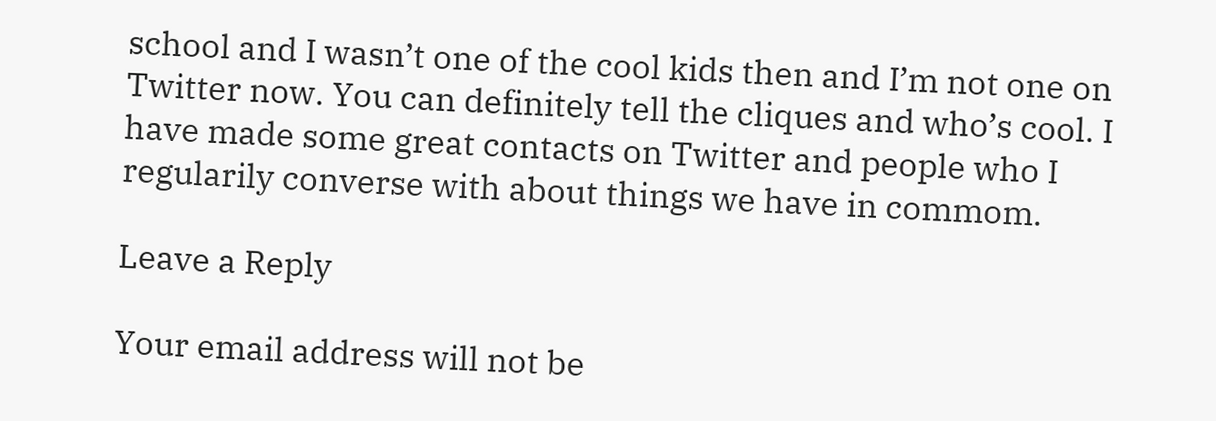school and I wasn’t one of the cool kids then and I’m not one on Twitter now. You can definitely tell the cliques and who’s cool. I have made some great contacts on Twitter and people who I regularily converse with about things we have in commom.

Leave a Reply

Your email address will not be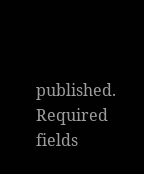published. Required fields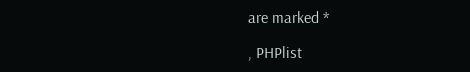are marked *

, PHPlist